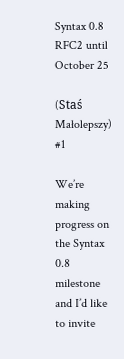Syntax 0.8 RFC2 until October 25

(Staś Małolepszy) #1

We’re making progress on the Syntax 0.8 milestone and I’d like to invite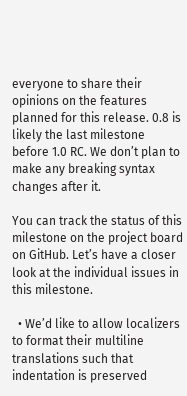everyone to share their opinions on the features planned for this release. 0.8 is likely the last milestone before 1.0 RC. We don’t plan to make any breaking syntax changes after it.

You can track the status of this milestone on the project board on GitHub. Let’s have a closer look at the individual issues in this milestone.

  • We’d like to allow localizers to format their multiline translations such that indentation is preserved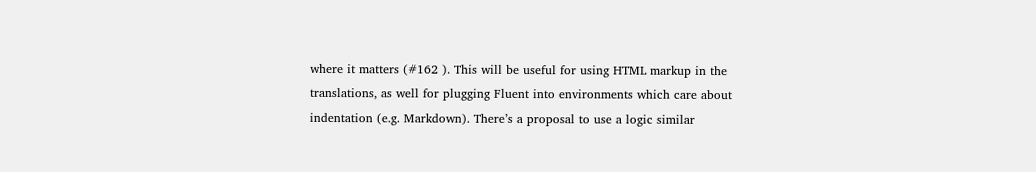where it matters (#162 ). This will be useful for using HTML markup in the translations, as well for plugging Fluent into environments which care about indentation (e.g. Markdown). There’s a proposal to use a logic similar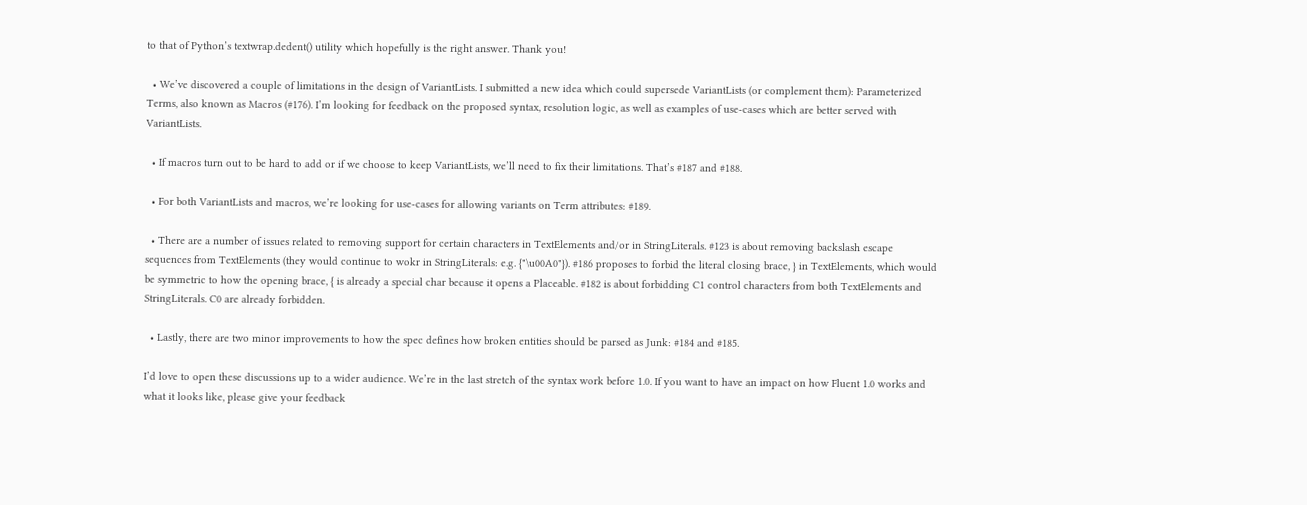to that of Python’s textwrap.dedent() utility which hopefully is the right answer. Thank you!

  • We’ve discovered a couple of limitations in the design of VariantLists. I submitted a new idea which could supersede VariantLists (or complement them): Parameterized Terms, also known as Macros (#176). I’m looking for feedback on the proposed syntax, resolution logic, as well as examples of use-cases which are better served with VariantLists.

  • If macros turn out to be hard to add or if we choose to keep VariantLists, we’ll need to fix their limitations. That’s #187 and #188.

  • For both VariantLists and macros, we’re looking for use-cases for allowing variants on Term attributes: #189.

  • There are a number of issues related to removing support for certain characters in TextElements and/or in StringLiterals. #123 is about removing backslash escape sequences from TextElements (they would continue to wokr in StringLiterals: e.g. {"\u00A0"}). #186 proposes to forbid the literal closing brace, } in TextElements, which would be symmetric to how the opening brace, { is already a special char because it opens a Placeable. #182 is about forbidding C1 control characters from both TextElements and StringLiterals. C0 are already forbidden.

  • Lastly, there are two minor improvements to how the spec defines how broken entities should be parsed as Junk: #184 and #185.

I’d love to open these discussions up to a wider audience. We’re in the last stretch of the syntax work before 1.0. If you want to have an impact on how Fluent 1.0 works and what it looks like, please give your feedback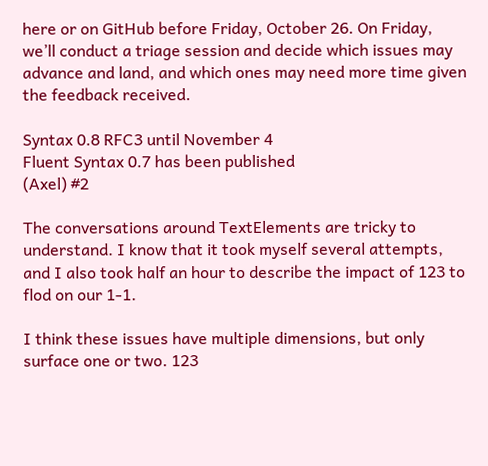here or on GitHub before Friday, October 26. On Friday, we’ll conduct a triage session and decide which issues may advance and land, and which ones may need more time given the feedback received.

Syntax 0.8 RFC3 until November 4
Fluent Syntax 0.7 has been published
(Axel) #2

The conversations around TextElements are tricky to understand. I know that it took myself several attempts, and I also took half an hour to describe the impact of 123 to flod on our 1-1.

I think these issues have multiple dimensions, but only surface one or two. 123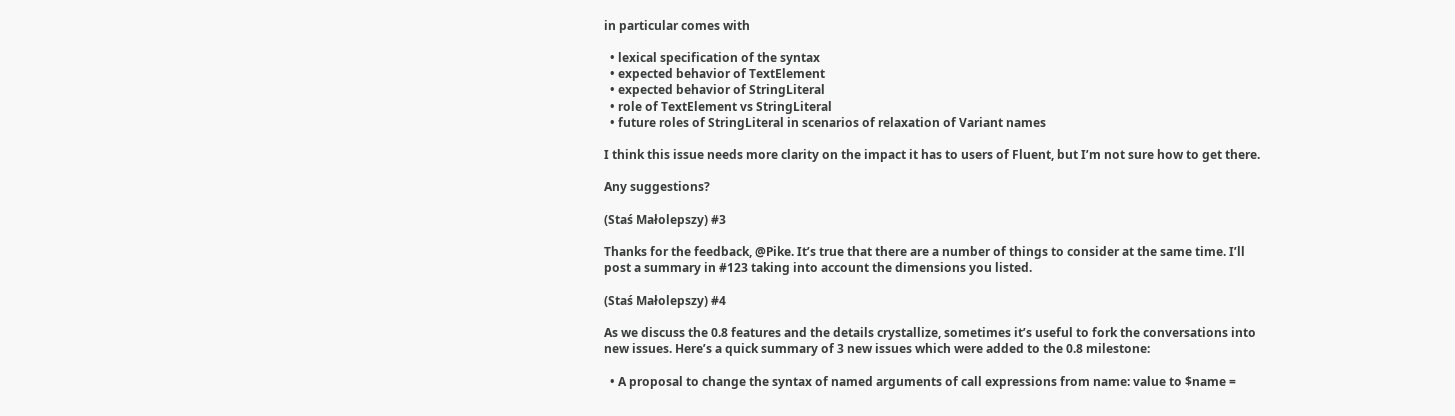in particular comes with

  • lexical specification of the syntax
  • expected behavior of TextElement
  • expected behavior of StringLiteral
  • role of TextElement vs StringLiteral
  • future roles of StringLiteral in scenarios of relaxation of Variant names

I think this issue needs more clarity on the impact it has to users of Fluent, but I’m not sure how to get there.

Any suggestions?

(Staś Małolepszy) #3

Thanks for the feedback, @Pike. It’s true that there are a number of things to consider at the same time. I’ll post a summary in #123 taking into account the dimensions you listed.

(Staś Małolepszy) #4

As we discuss the 0.8 features and the details crystallize, sometimes it’s useful to fork the conversations into new issues. Here’s a quick summary of 3 new issues which were added to the 0.8 milestone:

  • A proposal to change the syntax of named arguments of call expressions from name: value to $name =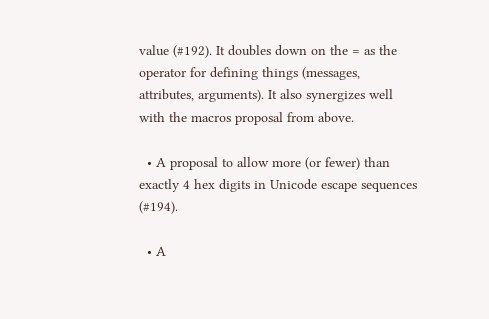value (#192). It doubles down on the = as the operator for defining things (messages, attributes, arguments). It also synergizes well with the macros proposal from above.

  • A proposal to allow more (or fewer) than exactly 4 hex digits in Unicode escape sequences (#194).

  • A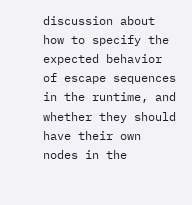discussion about how to specify the expected behavior of escape sequences in the runtime, and whether they should have their own nodes in the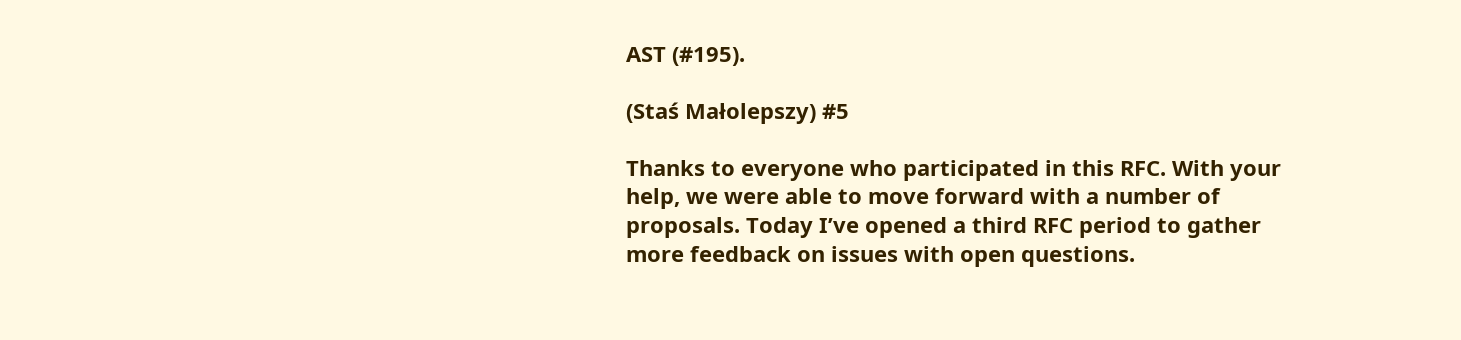AST (#195).

(Staś Małolepszy) #5

Thanks to everyone who participated in this RFC. With your help, we were able to move forward with a number of proposals. Today I’ve opened a third RFC period to gather more feedback on issues with open questions.